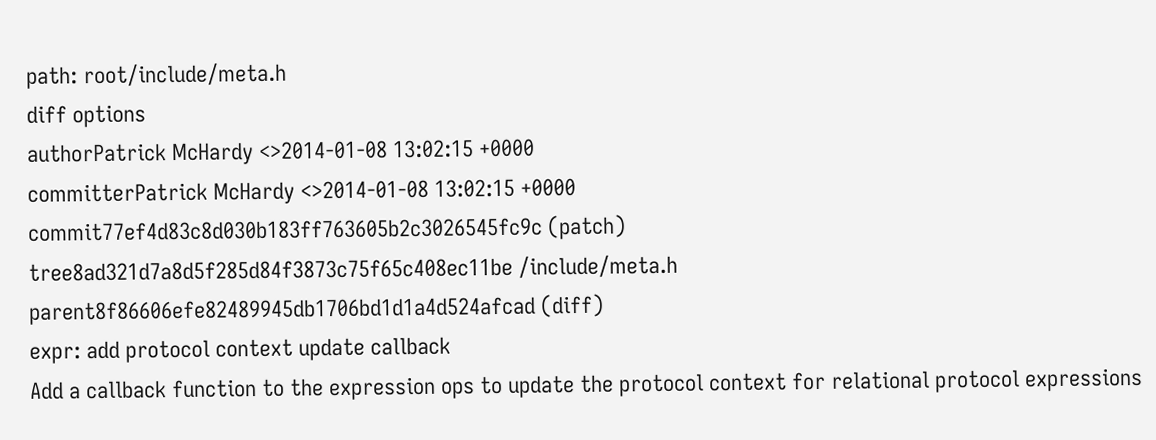path: root/include/meta.h
diff options
authorPatrick McHardy <>2014-01-08 13:02:15 +0000
committerPatrick McHardy <>2014-01-08 13:02:15 +0000
commit77ef4d83c8d030b183ff763605b2c3026545fc9c (patch)
tree8ad321d7a8d5f285d84f3873c75f65c408ec11be /include/meta.h
parent8f86606efe82489945db1706bd1d1a4d524afcad (diff)
expr: add protocol context update callback
Add a callback function to the expression ops to update the protocol context for relational protocol expressions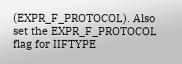(EXPR_F_PROTOCOL). Also set the EXPR_F_PROTOCOL flag for IIFTYPE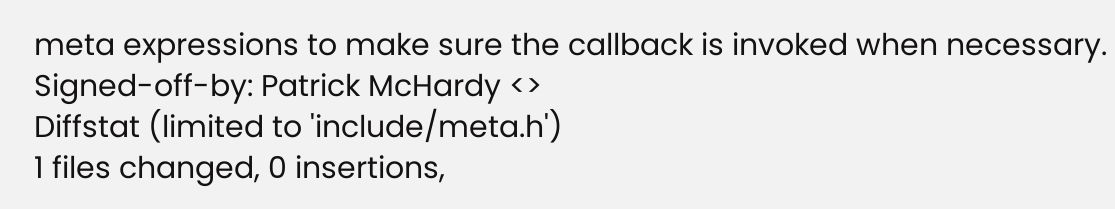meta expressions to make sure the callback is invoked when necessary. Signed-off-by: Patrick McHardy <>
Diffstat (limited to 'include/meta.h')
1 files changed, 0 insertions,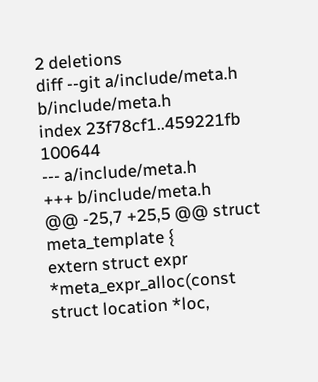2 deletions
diff --git a/include/meta.h b/include/meta.h
index 23f78cf1..459221fb 100644
--- a/include/meta.h
+++ b/include/meta.h
@@ -25,7 +25,5 @@ struct meta_template {
extern struct expr *meta_expr_alloc(const struct location *loc,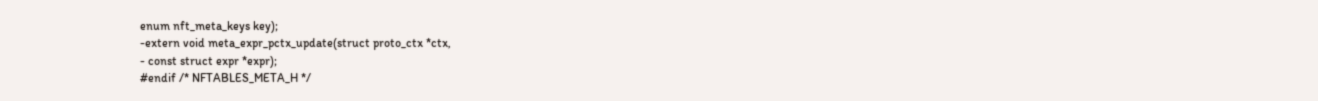enum nft_meta_keys key);
-extern void meta_expr_pctx_update(struct proto_ctx *ctx,
- const struct expr *expr);
#endif /* NFTABLES_META_H */